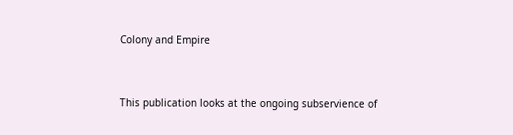Colony and Empire


This publication looks at the ongoing subservience of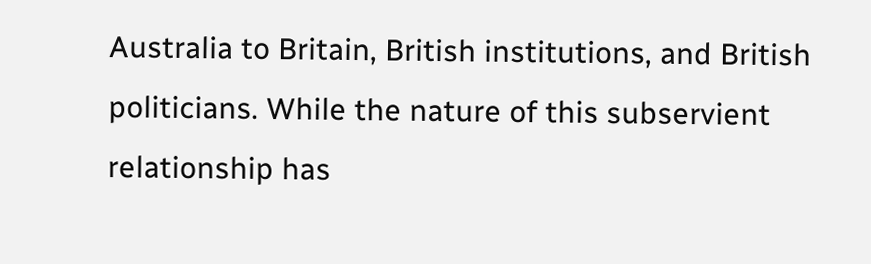Australia to Britain, British institutions, and British politicians. While the nature of this subservient relationship has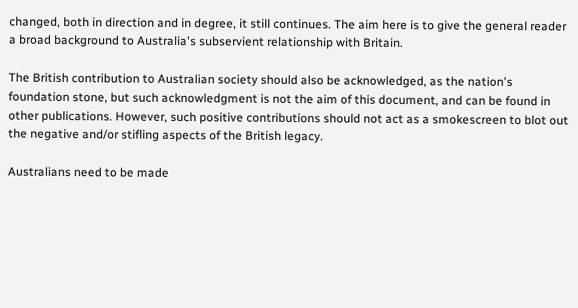changed, both in direction and in degree, it still continues. The aim here is to give the general reader a broad background to Australia's subservient relationship with Britain.

The British contribution to Australian society should also be acknowledged, as the nation's foundation stone, but such acknowledgment is not the aim of this document, and can be found in other publications. However, such positive contributions should not act as a smokescreen to blot out the negative and/or stifling aspects of the British legacy.

Australians need to be made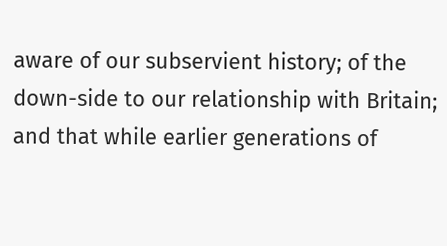aware of our subservient history; of the down-side to our relationship with Britain; and that while earlier generations of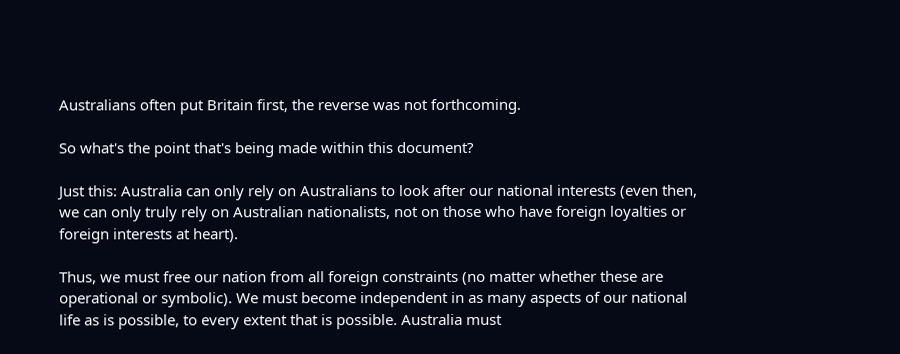Australians often put Britain first, the reverse was not forthcoming.

So what's the point that's being made within this document?

Just this: Australia can only rely on Australians to look after our national interests (even then, we can only truly rely on Australian nationalists, not on those who have foreign loyalties or foreign interests at heart).

Thus, we must free our nation from all foreign constraints (no matter whether these are operational or symbolic). We must become independent in as many aspects of our national life as is possible, to every extent that is possible. Australia must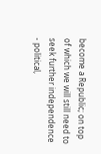become a Republic; on top of which we will still need to seek further independence - political,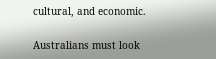cultural, and economic.

Australians must look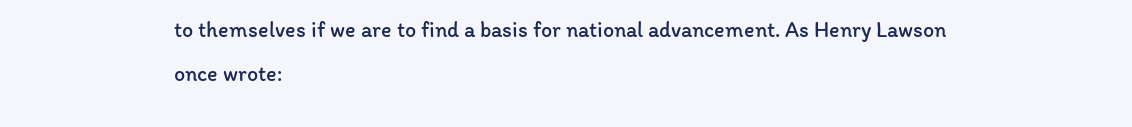to themselves if we are to find a basis for national advancement. As Henry Lawson once wrote: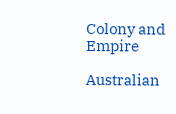Colony and Empire

Australian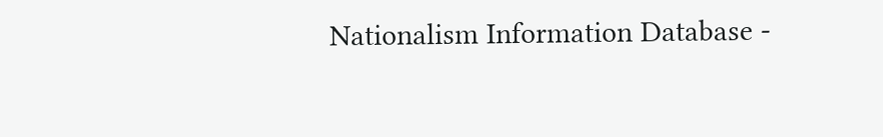Nationalism Information Database -